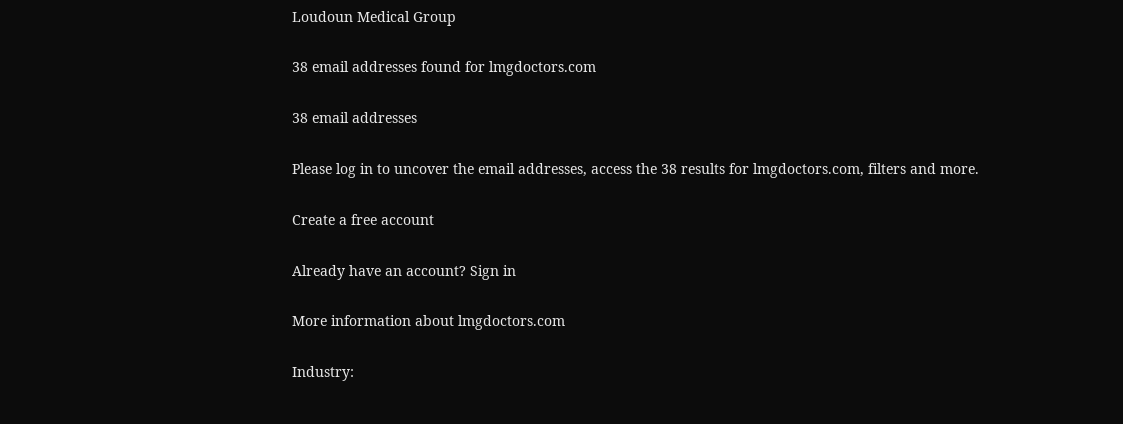Loudoun Medical Group

38 email addresses found for lmgdoctors.com

38 email addresses

Please log in to uncover the email addresses, access the 38 results for lmgdoctors.com, filters and more.

Create a free account

Already have an account? Sign in

More information about lmgdoctors.com

Industry: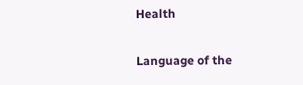Health

Language of the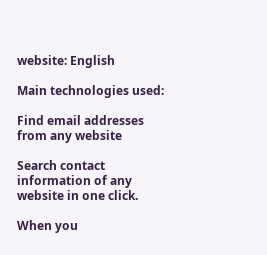website: English

Main technologies used:

Find email addresses from any website

Search contact information of any website in one click.

When you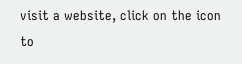visit a website, click on the icon to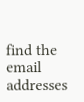find the email addresses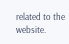related to the website.